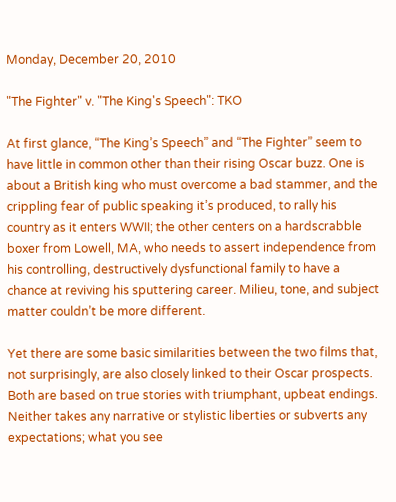Monday, December 20, 2010

"The Fighter" v. "The King's Speech": TKO

At first glance, “The King’s Speech” and “The Fighter” seem to have little in common other than their rising Oscar buzz. One is about a British king who must overcome a bad stammer, and the crippling fear of public speaking it’s produced, to rally his country as it enters WWII; the other centers on a hardscrabble boxer from Lowell, MA, who needs to assert independence from his controlling, destructively dysfunctional family to have a chance at reviving his sputtering career. Milieu, tone, and subject matter couldn’t be more different.

Yet there are some basic similarities between the two films that, not surprisingly, are also closely linked to their Oscar prospects. Both are based on true stories with triumphant, upbeat endings. Neither takes any narrative or stylistic liberties or subverts any expectations; what you see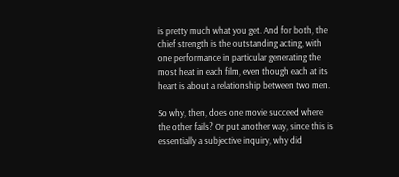is pretty much what you get. And for both, the chief strength is the outstanding acting, with one performance in particular generating the most heat in each film, even though each at its heart is about a relationship between two men.

So why, then, does one movie succeed where the other fails? Or put another way, since this is essentially a subjective inquiry, why did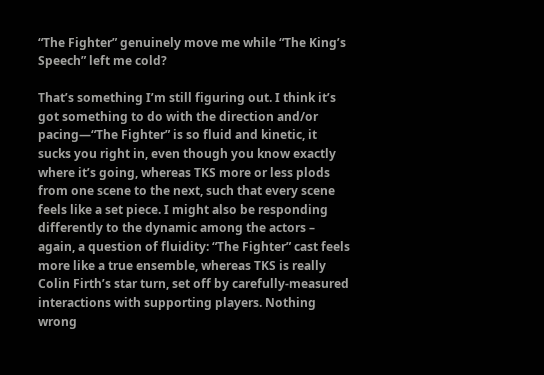“The Fighter” genuinely move me while “The King’s Speech” left me cold?

That’s something I’m still figuring out. I think it’s got something to do with the direction and/or pacing—“The Fighter” is so fluid and kinetic, it sucks you right in, even though you know exactly where it’s going, whereas TKS more or less plods from one scene to the next, such that every scene feels like a set piece. I might also be responding differently to the dynamic among the actors – again, a question of fluidity: “The Fighter” cast feels more like a true ensemble, whereas TKS is really Colin Firth’s star turn, set off by carefully-measured interactions with supporting players. Nothing wrong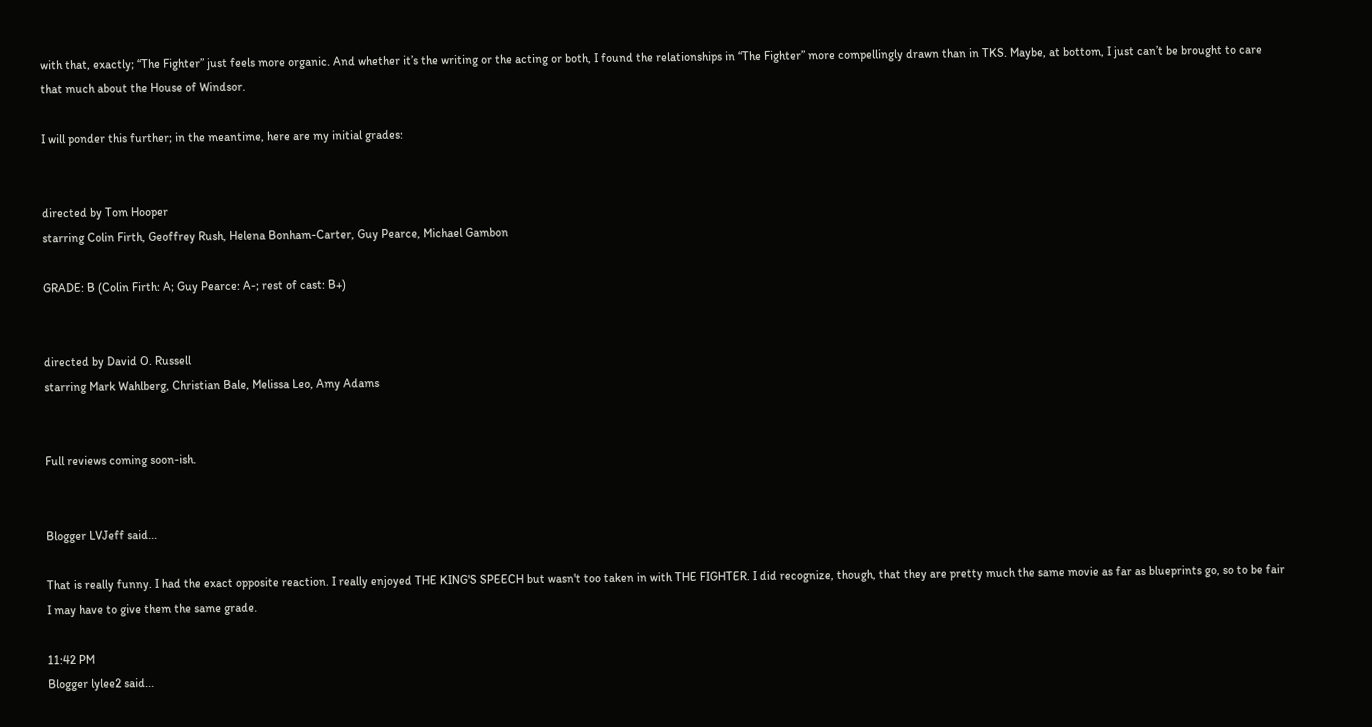with that, exactly; “The Fighter” just feels more organic. And whether it’s the writing or the acting or both, I found the relationships in “The Fighter” more compellingly drawn than in TKS. Maybe, at bottom, I just can’t be brought to care that much about the House of Windsor.

I will ponder this further; in the meantime, here are my initial grades:


directed by Tom Hooper
starring Colin Firth, Geoffrey Rush, Helena Bonham-Carter, Guy Pearce, Michael Gambon

GRADE: B (Colin Firth: A; Guy Pearce: A-; rest of cast: B+)


directed by David O. Russell
starring Mark Wahlberg, Christian Bale, Melissa Leo, Amy Adams


Full reviews coming soon-ish.


Blogger LVJeff said...

That is really funny. I had the exact opposite reaction. I really enjoyed THE KING'S SPEECH but wasn't too taken in with THE FIGHTER. I did recognize, though, that they are pretty much the same movie as far as blueprints go, so to be fair I may have to give them the same grade.

11:42 PM
Blogger lylee2 said...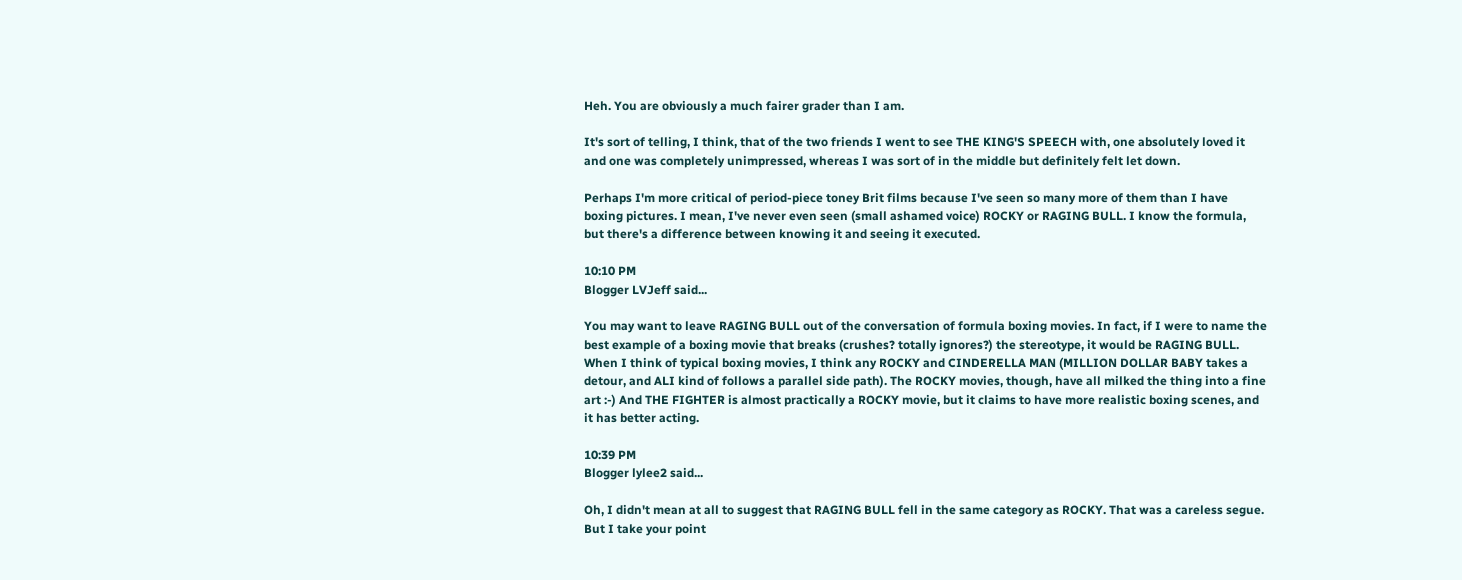Heh. You are obviously a much fairer grader than I am.

It's sort of telling, I think, that of the two friends I went to see THE KING'S SPEECH with, one absolutely loved it and one was completely unimpressed, whereas I was sort of in the middle but definitely felt let down.

Perhaps I'm more critical of period-piece toney Brit films because I've seen so many more of them than I have boxing pictures. I mean, I've never even seen (small ashamed voice) ROCKY or RAGING BULL. I know the formula, but there's a difference between knowing it and seeing it executed.

10:10 PM
Blogger LVJeff said...

You may want to leave RAGING BULL out of the conversation of formula boxing movies. In fact, if I were to name the best example of a boxing movie that breaks (crushes? totally ignores?) the stereotype, it would be RAGING BULL. When I think of typical boxing movies, I think any ROCKY and CINDERELLA MAN (MILLION DOLLAR BABY takes a detour, and ALI kind of follows a parallel side path). The ROCKY movies, though, have all milked the thing into a fine art :-) And THE FIGHTER is almost practically a ROCKY movie, but it claims to have more realistic boxing scenes, and it has better acting.

10:39 PM
Blogger lylee2 said...

Oh, I didn't mean at all to suggest that RAGING BULL fell in the same category as ROCKY. That was a careless segue. But I take your point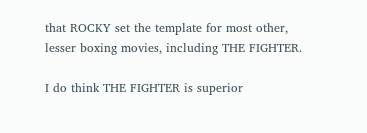that ROCKY set the template for most other, lesser boxing movies, including THE FIGHTER.

I do think THE FIGHTER is superior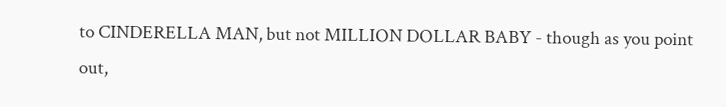to CINDERELLA MAN, but not MILLION DOLLAR BABY - though as you point out,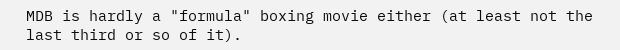MDB is hardly a "formula" boxing movie either (at least not the last third or so of it).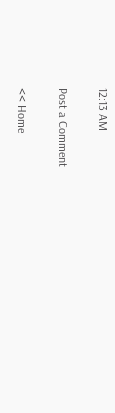12:13 AM

Post a Comment

<< Home